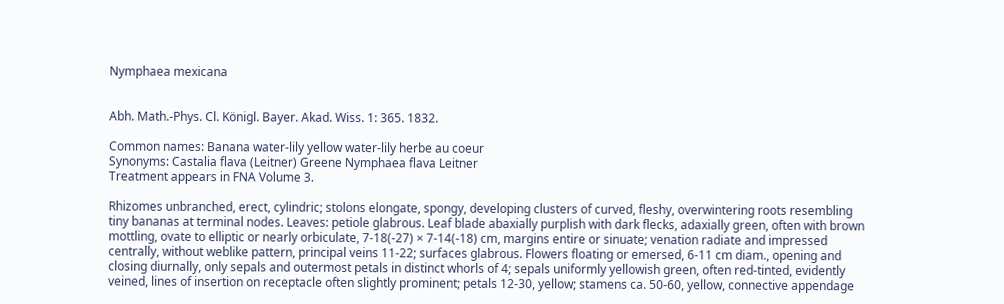Nymphaea mexicana


Abh. Math.-Phys. Cl. Königl. Bayer. Akad. Wiss. 1: 365. 1832.

Common names: Banana water-lily yellow water-lily herbe au coeur
Synonyms: Castalia flava (Leitner) Greene Nymphaea flava Leitner
Treatment appears in FNA Volume 3.

Rhizomes unbranched, erect, cylindric; stolons elongate, spongy, developing clusters of curved, fleshy, overwintering roots resembling tiny bananas at terminal nodes. Leaves: petiole glabrous. Leaf blade abaxially purplish with dark flecks, adaxially green, often with brown mottling, ovate to elliptic or nearly orbiculate, 7-18(-27) × 7-14(-18) cm, margins entire or sinuate; venation radiate and impressed centrally, without weblike pattern, principal veins 11-22; surfaces glabrous. Flowers floating or emersed, 6-11 cm diam., opening and closing diurnally, only sepals and outermost petals in distinct whorls of 4; sepals uniformly yellowish green, often red-tinted, evidently veined, lines of insertion on receptacle often slightly prominent; petals 12-30, yellow; stamens ca. 50-60, yellow, connective appendage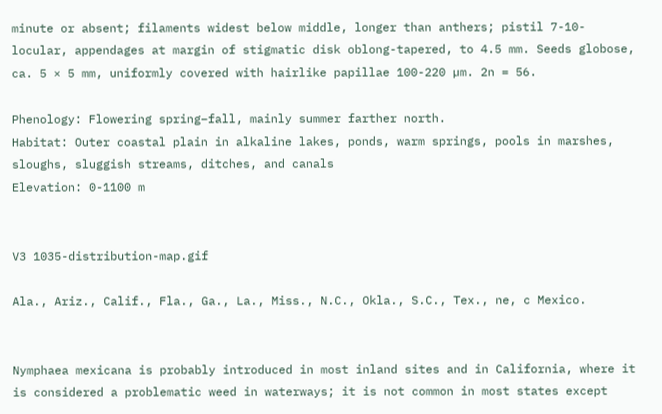minute or absent; filaments widest below middle, longer than anthers; pistil 7-10-locular, appendages at margin of stigmatic disk oblong-tapered, to 4.5 mm. Seeds globose, ca. 5 × 5 mm, uniformly covered with hairlike papillae 100-220 µm. 2n = 56.

Phenology: Flowering spring–fall, mainly summer farther north.
Habitat: Outer coastal plain in alkaline lakes, ponds, warm springs, pools in marshes, sloughs, sluggish streams, ditches, and canals
Elevation: 0-1100 m


V3 1035-distribution-map.gif

Ala., Ariz., Calif., Fla., Ga., La., Miss., N.C., Okla., S.C., Tex., ne, c Mexico.


Nymphaea mexicana is probably introduced in most inland sites and in California, where it is considered a problematic weed in waterways; it is not common in most states except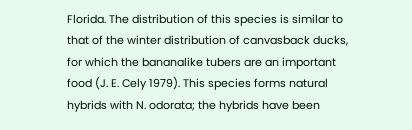Florida. The distribution of this species is similar to that of the winter distribution of canvasback ducks, for which the bananalike tubers are an important food (J. E. Cely 1979). This species forms natural hybrids with N. odorata; the hybrids have been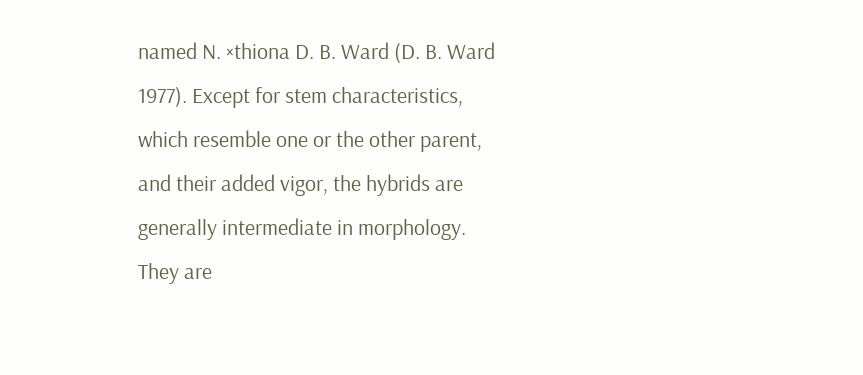named N. ×thiona D. B. Ward (D. B. Ward 1977). Except for stem characteristics, which resemble one or the other parent, and their added vigor, the hybrids are generally intermediate in morphology. They are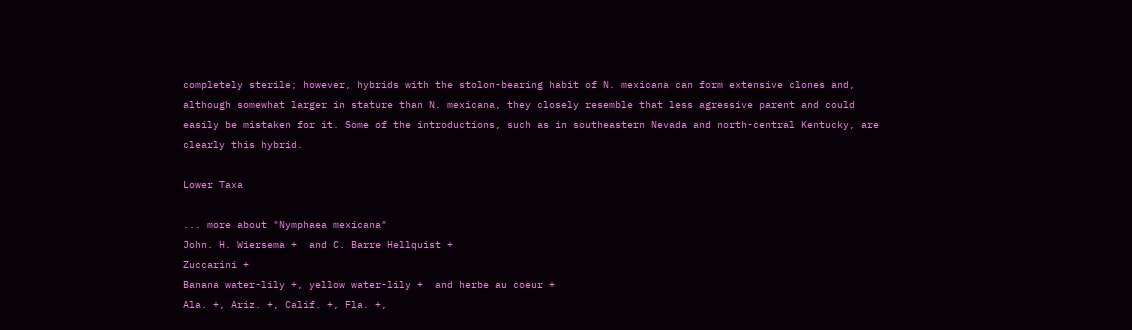completely sterile; however, hybrids with the stolon-bearing habit of N. mexicana can form extensive clones and, although somewhat larger in stature than N. mexicana, they closely resemble that less agressive parent and could easily be mistaken for it. Some of the introductions, such as in southeastern Nevada and north-central Kentucky, are clearly this hybrid.

Lower Taxa

... more about "Nymphaea mexicana"
John. H. Wiersema +  and C. Barre Hellquist +
Zuccarini +
Banana water-lily +, yellow water-lily +  and herbe au coeur +
Ala. +, Ariz. +, Calif. +, Fla. +,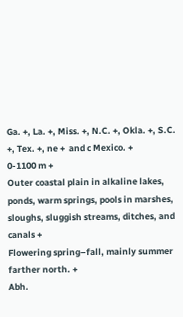Ga. +, La. +, Miss. +, N.C. +, Okla. +, S.C. +, Tex. +, ne +  and c Mexico. +
0-1100 m +
Outer coastal plain in alkaline lakes, ponds, warm springs, pools in marshes, sloughs, sluggish streams, ditches, and canals +
Flowering spring–fall, mainly summer farther north. +
Abh.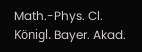Math.-Phys. Cl. Königl. Bayer. Akad.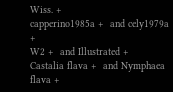Wiss. +
capperino1985a +  and cely1979a +
W2 +  and Illustrated +
Castalia flava +  and Nymphaea flava +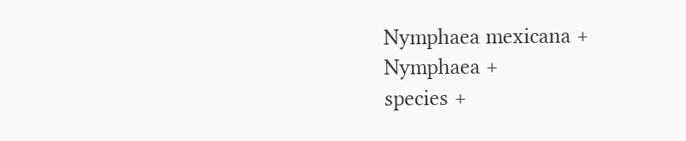Nymphaea mexicana +
Nymphaea +
species +